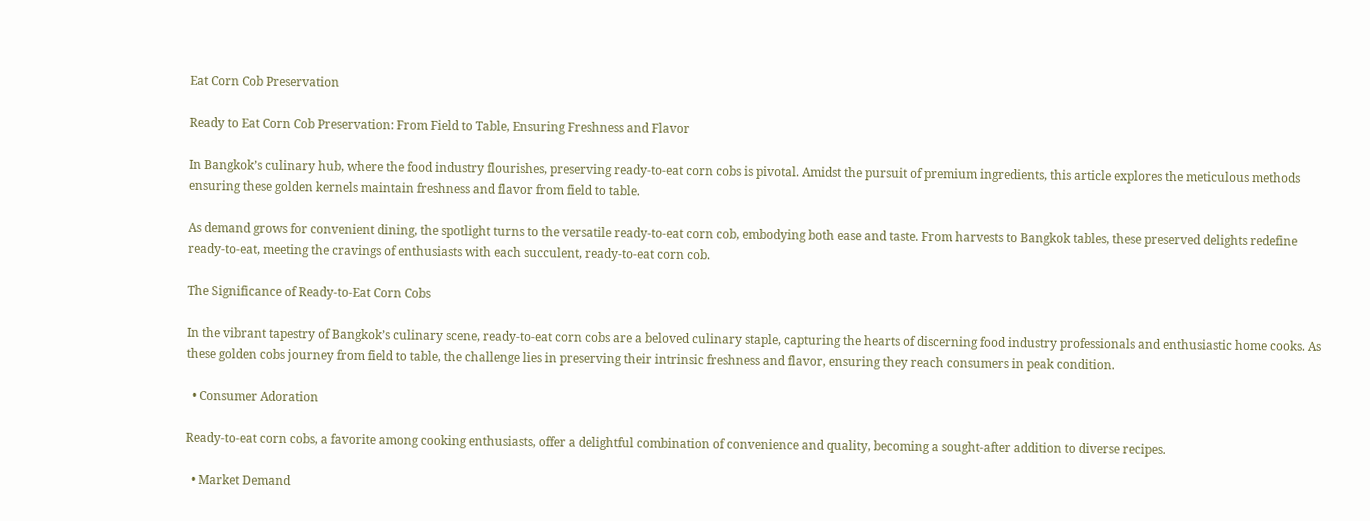Eat Corn Cob Preservation

Ready to Eat Corn Cob Preservation: From Field to Table, Ensuring Freshness and Flavor

In Bangkok’s culinary hub, where the food industry flourishes, preserving ready-to-eat corn cobs is pivotal. Amidst the pursuit of premium ingredients, this article explores the meticulous methods ensuring these golden kernels maintain freshness and flavor from field to table.

As demand grows for convenient dining, the spotlight turns to the versatile ready-to-eat corn cob, embodying both ease and taste. From harvests to Bangkok tables, these preserved delights redefine ready-to-eat, meeting the cravings of enthusiasts with each succulent, ready-to-eat corn cob.

The Significance of Ready-to-Eat Corn Cobs

In the vibrant tapestry of Bangkok’s culinary scene, ready-to-eat corn cobs are a beloved culinary staple, capturing the hearts of discerning food industry professionals and enthusiastic home cooks. As these golden cobs journey from field to table, the challenge lies in preserving their intrinsic freshness and flavor, ensuring they reach consumers in peak condition.

  • Consumer Adoration

Ready-to-eat corn cobs, a favorite among cooking enthusiasts, offer a delightful combination of convenience and quality, becoming a sought-after addition to diverse recipes.

  • Market Demand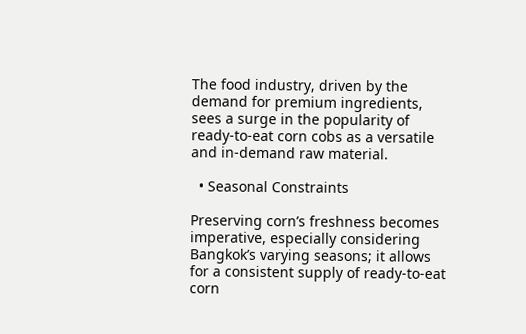The food industry, driven by the demand for premium ingredients, sees a surge in the popularity of ready-to-eat corn cobs as a versatile and in-demand raw material.

  • Seasonal Constraints

Preserving corn’s freshness becomes imperative, especially considering Bangkok’s varying seasons; it allows for a consistent supply of ready-to-eat corn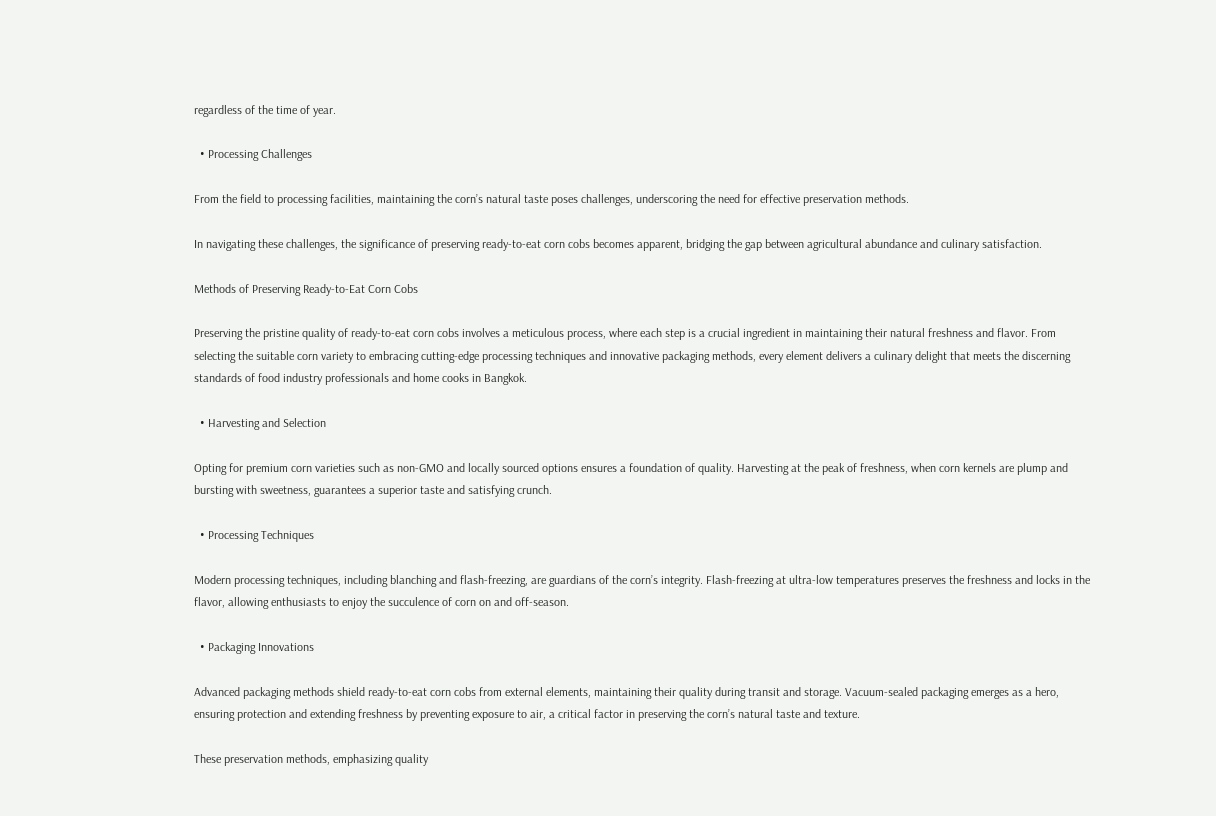regardless of the time of year.

  • Processing Challenges

From the field to processing facilities, maintaining the corn’s natural taste poses challenges, underscoring the need for effective preservation methods.

In navigating these challenges, the significance of preserving ready-to-eat corn cobs becomes apparent, bridging the gap between agricultural abundance and culinary satisfaction.

Methods of Preserving Ready-to-Eat Corn Cobs

Preserving the pristine quality of ready-to-eat corn cobs involves a meticulous process, where each step is a crucial ingredient in maintaining their natural freshness and flavor. From selecting the suitable corn variety to embracing cutting-edge processing techniques and innovative packaging methods, every element delivers a culinary delight that meets the discerning standards of food industry professionals and home cooks in Bangkok.

  • Harvesting and Selection

Opting for premium corn varieties such as non-GMO and locally sourced options ensures a foundation of quality. Harvesting at the peak of freshness, when corn kernels are plump and bursting with sweetness, guarantees a superior taste and satisfying crunch.

  • Processing Techniques

Modern processing techniques, including blanching and flash-freezing, are guardians of the corn’s integrity. Flash-freezing at ultra-low temperatures preserves the freshness and locks in the flavor, allowing enthusiasts to enjoy the succulence of corn on and off-season.

  • Packaging Innovations

Advanced packaging methods shield ready-to-eat corn cobs from external elements, maintaining their quality during transit and storage. Vacuum-sealed packaging emerges as a hero, ensuring protection and extending freshness by preventing exposure to air, a critical factor in preserving the corn’s natural taste and texture.

These preservation methods, emphasizing quality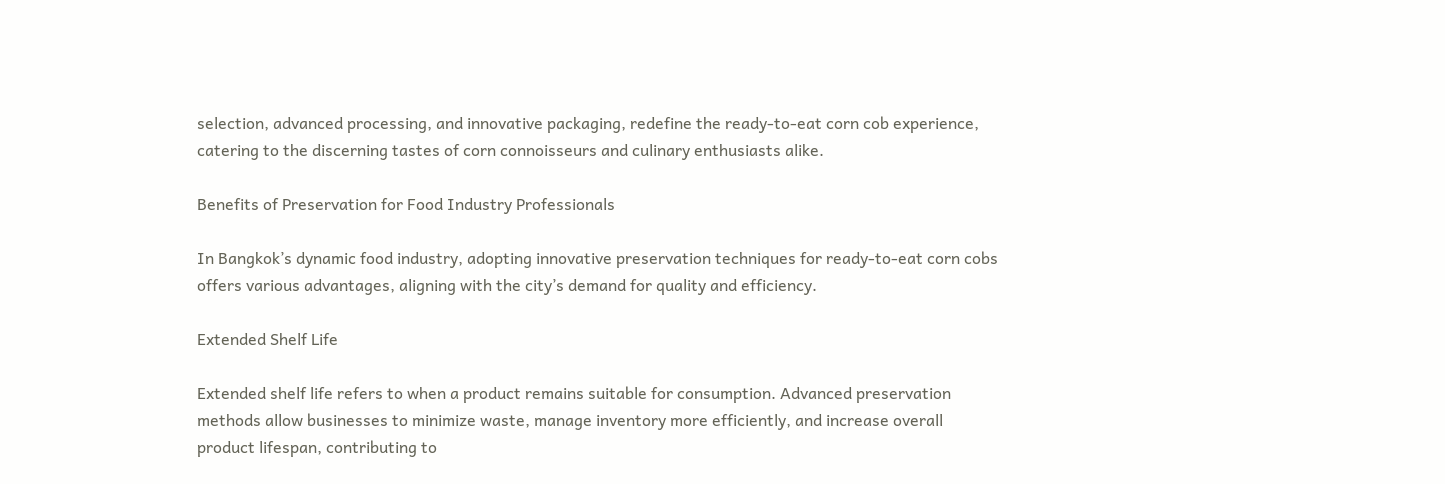selection, advanced processing, and innovative packaging, redefine the ready-to-eat corn cob experience, catering to the discerning tastes of corn connoisseurs and culinary enthusiasts alike.

Benefits of Preservation for Food Industry Professionals

In Bangkok’s dynamic food industry, adopting innovative preservation techniques for ready-to-eat corn cobs offers various advantages, aligning with the city’s demand for quality and efficiency.

Extended Shelf Life

Extended shelf life refers to when a product remains suitable for consumption. Advanced preservation methods allow businesses to minimize waste, manage inventory more efficiently, and increase overall product lifespan, contributing to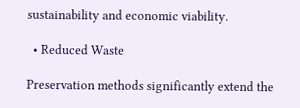sustainability and economic viability.

  • Reduced Waste

Preservation methods significantly extend the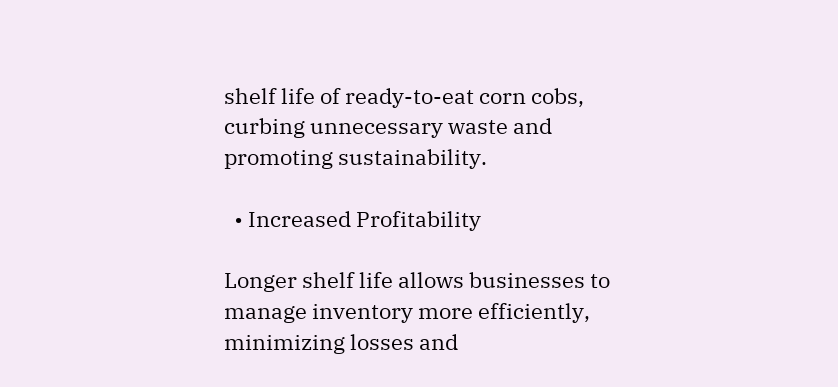shelf life of ready-to-eat corn cobs, curbing unnecessary waste and promoting sustainability.

  • Increased Profitability

Longer shelf life allows businesses to manage inventory more efficiently, minimizing losses and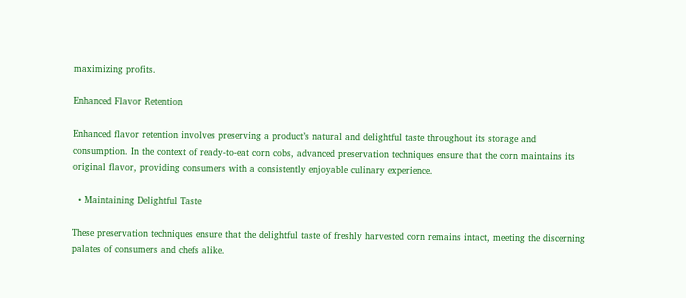maximizing profits.

Enhanced Flavor Retention

Enhanced flavor retention involves preserving a product’s natural and delightful taste throughout its storage and consumption. In the context of ready-to-eat corn cobs, advanced preservation techniques ensure that the corn maintains its original flavor, providing consumers with a consistently enjoyable culinary experience.

  • Maintaining Delightful Taste

These preservation techniques ensure that the delightful taste of freshly harvested corn remains intact, meeting the discerning palates of consumers and chefs alike.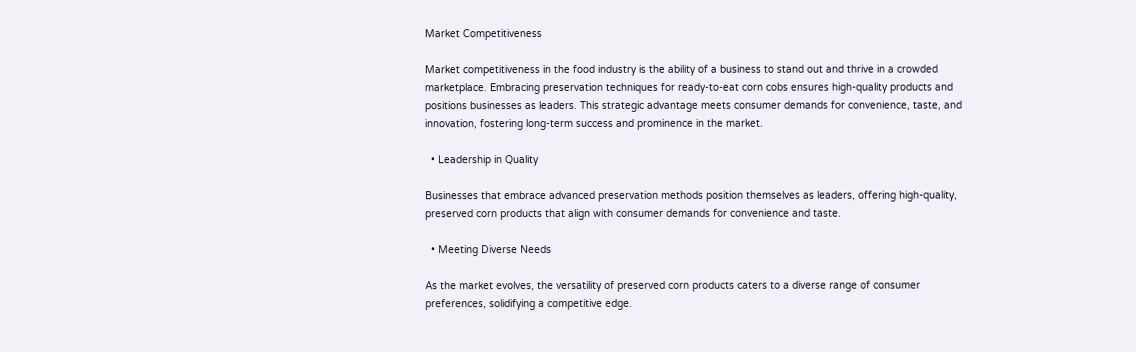Market Competitiveness

Market competitiveness in the food industry is the ability of a business to stand out and thrive in a crowded marketplace. Embracing preservation techniques for ready-to-eat corn cobs ensures high-quality products and positions businesses as leaders. This strategic advantage meets consumer demands for convenience, taste, and innovation, fostering long-term success and prominence in the market.

  • Leadership in Quality

Businesses that embrace advanced preservation methods position themselves as leaders, offering high-quality, preserved corn products that align with consumer demands for convenience and taste.

  • Meeting Diverse Needs

As the market evolves, the versatility of preserved corn products caters to a diverse range of consumer preferences, solidifying a competitive edge.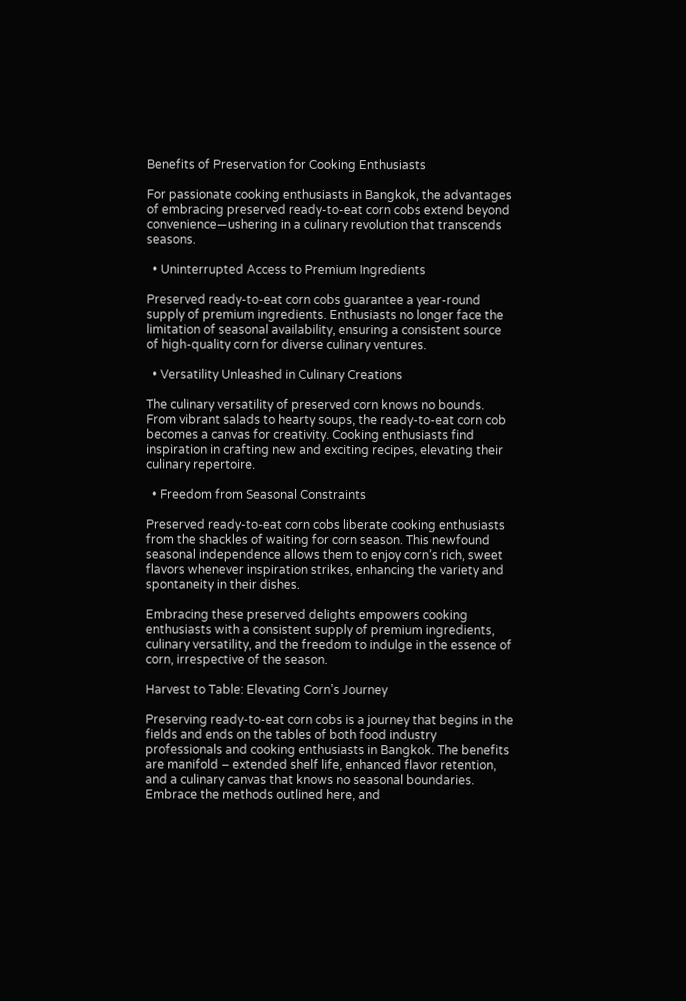Benefits of Preservation for Cooking Enthusiasts

For passionate cooking enthusiasts in Bangkok, the advantages of embracing preserved ready-to-eat corn cobs extend beyond convenience—ushering in a culinary revolution that transcends seasons.

  • Uninterrupted Access to Premium Ingredients

Preserved ready-to-eat corn cobs guarantee a year-round supply of premium ingredients. Enthusiasts no longer face the limitation of seasonal availability, ensuring a consistent source of high-quality corn for diverse culinary ventures.

  • Versatility Unleashed in Culinary Creations

The culinary versatility of preserved corn knows no bounds. From vibrant salads to hearty soups, the ready-to-eat corn cob becomes a canvas for creativity. Cooking enthusiasts find inspiration in crafting new and exciting recipes, elevating their culinary repertoire.

  • Freedom from Seasonal Constraints

Preserved ready-to-eat corn cobs liberate cooking enthusiasts from the shackles of waiting for corn season. This newfound seasonal independence allows them to enjoy corn’s rich, sweet flavors whenever inspiration strikes, enhancing the variety and spontaneity in their dishes.

Embracing these preserved delights empowers cooking enthusiasts with a consistent supply of premium ingredients, culinary versatility, and the freedom to indulge in the essence of corn, irrespective of the season.

Harvest to Table: Elevating Corn’s Journey

Preserving ready-to-eat corn cobs is a journey that begins in the fields and ends on the tables of both food industry professionals and cooking enthusiasts in Bangkok. The benefits are manifold – extended shelf life, enhanced flavor retention, and a culinary canvas that knows no seasonal boundaries. Embrace the methods outlined here, and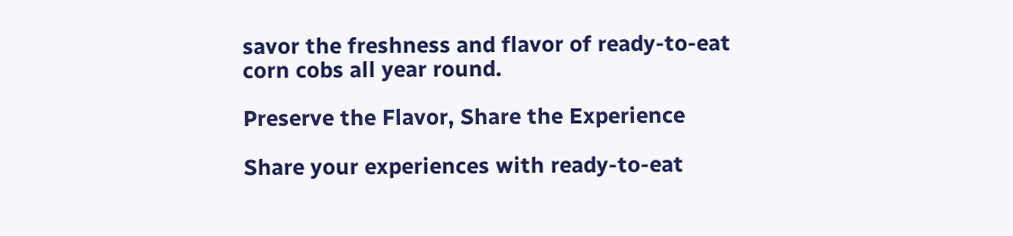savor the freshness and flavor of ready-to-eat corn cobs all year round.

Preserve the Flavor, Share the Experience

Share your experiences with ready-to-eat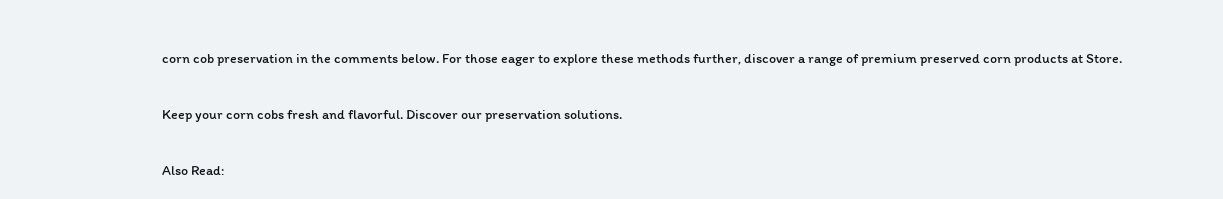corn cob preservation in the comments below. For those eager to explore these methods further, discover a range of premium preserved corn products at Store.

Keep your corn cobs fresh and flavorful. Discover our preservation solutions.

Also Read: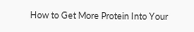How to Get More Protein Into Your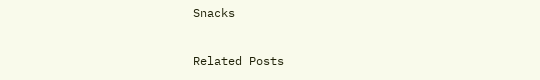Snacks

Related Posts